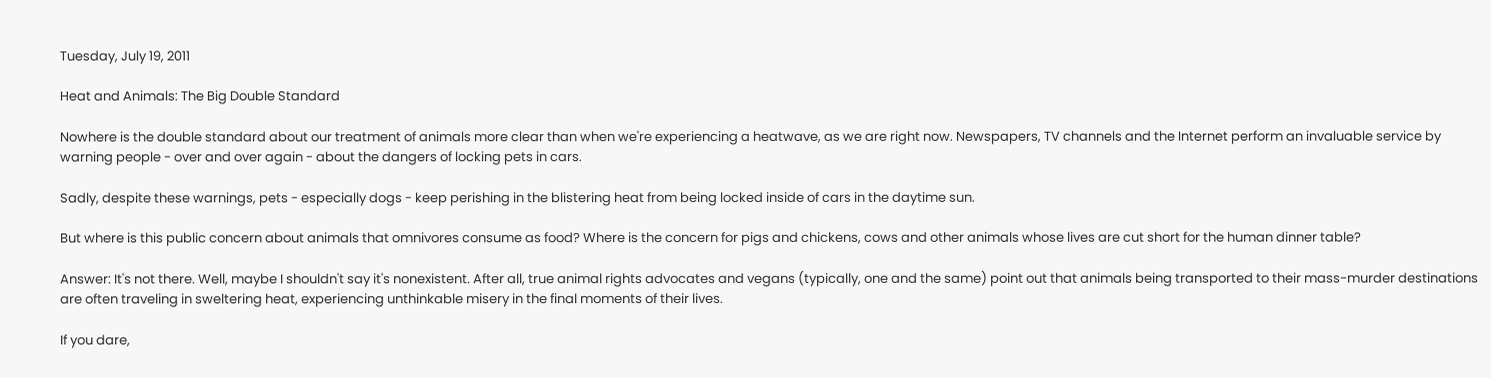Tuesday, July 19, 2011

Heat and Animals: The Big Double Standard

Nowhere is the double standard about our treatment of animals more clear than when we're experiencing a heatwave, as we are right now. Newspapers, TV channels and the Internet perform an invaluable service by warning people - over and over again - about the dangers of locking pets in cars.

Sadly, despite these warnings, pets - especially dogs - keep perishing in the blistering heat from being locked inside of cars in the daytime sun.

But where is this public concern about animals that omnivores consume as food? Where is the concern for pigs and chickens, cows and other animals whose lives are cut short for the human dinner table?

Answer: It's not there. Well, maybe I shouldn't say it's nonexistent. After all, true animal rights advocates and vegans (typically, one and the same) point out that animals being transported to their mass-murder destinations are often traveling in sweltering heat, experiencing unthinkable misery in the final moments of their lives.

If you dare,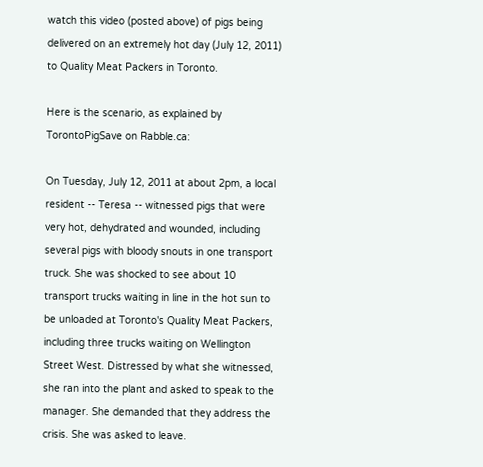watch this video (posted above) of pigs being delivered on an extremely hot day (July 12, 2011) to Quality Meat Packers in Toronto.

Here is the scenario, as explained by TorontoPigSave on Rabble.ca:

On Tuesday, July 12, 2011 at about 2pm, a local resident -- Teresa -- witnessed pigs that were very hot, dehydrated and wounded, including several pigs with bloody snouts in one transport truck. She was shocked to see about 10 transport trucks waiting in line in the hot sun to be unloaded at Toronto's Quality Meat Packers, including three trucks waiting on Wellington Street West. Distressed by what she witnessed, she ran into the plant and asked to speak to the manager. She demanded that they address the crisis. She was asked to leave.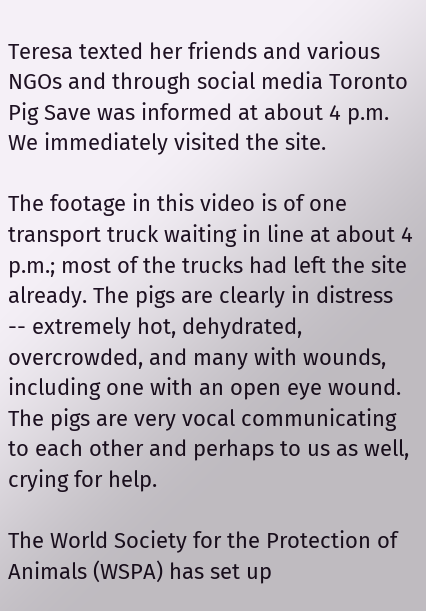Teresa texted her friends and various NGOs and through social media Toronto Pig Save was informed at about 4 p.m. We immediately visited the site.

The footage in this video is of one transport truck waiting in line at about 4 p.m.; most of the trucks had left the site already. The pigs are clearly in distress -- extremely hot, dehydrated, overcrowded, and many with wounds, including one with an open eye wound. The pigs are very vocal communicating to each other and perhaps to us as well, crying for help.

The World Society for the Protection of Animals (WSPA) has set up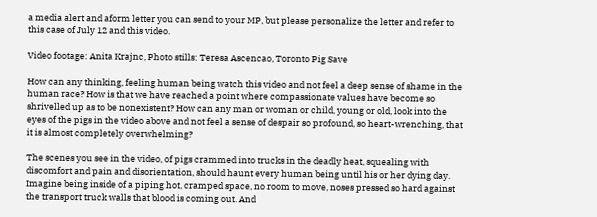a media alert and aform letter you can send to your MP, but please personalize the letter and refer to this case of July 12 and this video.

Video footage: Anita Krajnc, Photo stills: Teresa Ascencao, Toronto Pig Save

How can any thinking, feeling human being watch this video and not feel a deep sense of shame in the human race? How is that we have reached a point where compassionate values have become so shrivelled up as to be nonexistent? How can any man or woman or child, young or old, look into the eyes of the pigs in the video above and not feel a sense of despair so profound, so heart-wrenching, that it is almost completely overwhelming?

The scenes you see in the video, of pigs crammed into trucks in the deadly heat, squealing with discomfort and pain and disorientation, should haunt every human being until his or her dying day. Imagine being inside of a piping hot, cramped space, no room to move, noses pressed so hard against the transport truck walls that blood is coming out. And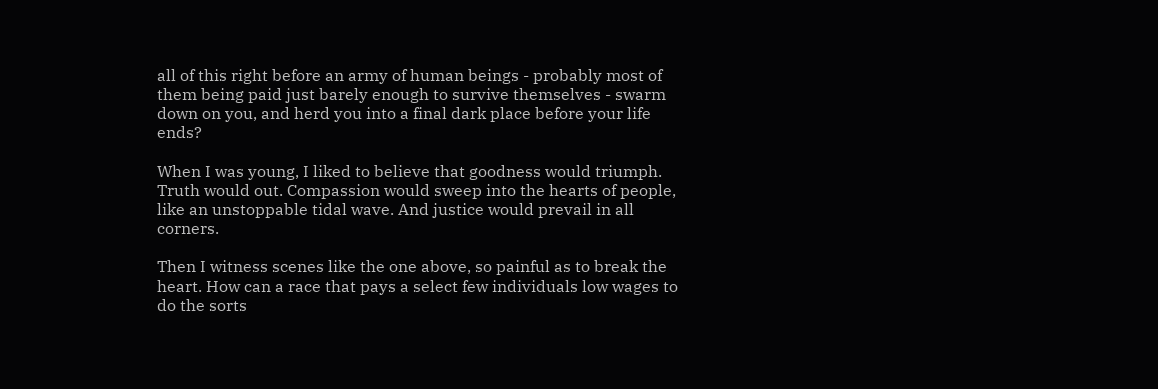all of this right before an army of human beings - probably most of them being paid just barely enough to survive themselves - swarm down on you, and herd you into a final dark place before your life ends?

When I was young, I liked to believe that goodness would triumph. Truth would out. Compassion would sweep into the hearts of people, like an unstoppable tidal wave. And justice would prevail in all corners.

Then I witness scenes like the one above, so painful as to break the heart. How can a race that pays a select few individuals low wages to do the sorts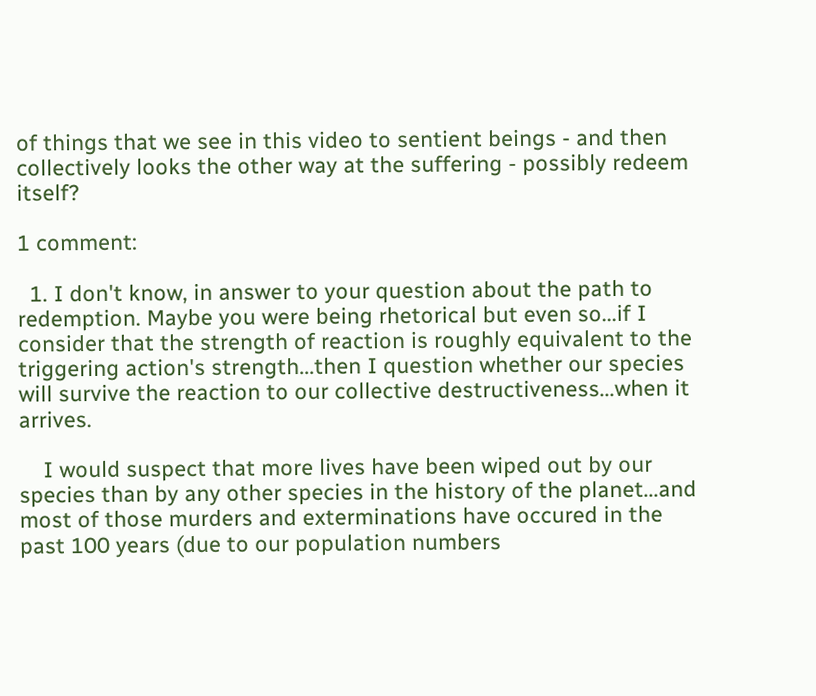of things that we see in this video to sentient beings - and then collectively looks the other way at the suffering - possibly redeem itself?

1 comment:

  1. I don't know, in answer to your question about the path to redemption. Maybe you were being rhetorical but even so...if I consider that the strength of reaction is roughly equivalent to the triggering action's strength...then I question whether our species will survive the reaction to our collective destructiveness...when it arrives.

    I would suspect that more lives have been wiped out by our species than by any other species in the history of the planet...and most of those murders and exterminations have occured in the past 100 years (due to our population numbers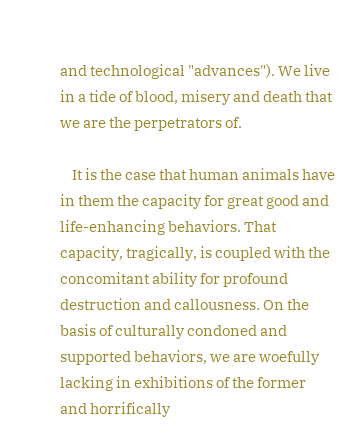and technological "advances"). We live in a tide of blood, misery and death that we are the perpetrators of.

    It is the case that human animals have in them the capacity for great good and life-enhancing behaviors. That capacity, tragically, is coupled with the concomitant ability for profound destruction and callousness. On the basis of culturally condoned and supported behaviors, we are woefully lacking in exhibitions of the former and horrifically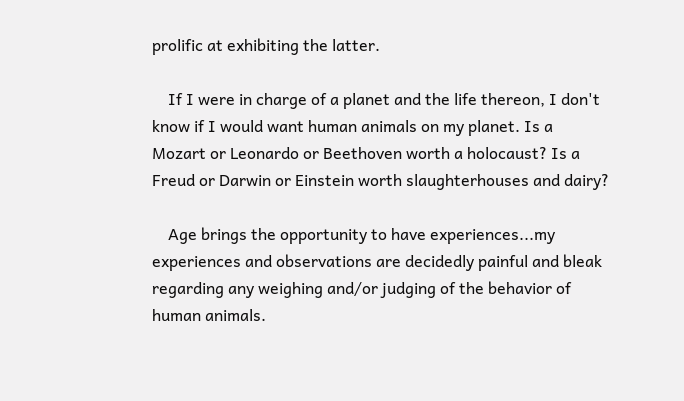prolific at exhibiting the latter.

    If I were in charge of a planet and the life thereon, I don't know if I would want human animals on my planet. Is a Mozart or Leonardo or Beethoven worth a holocaust? Is a Freud or Darwin or Einstein worth slaughterhouses and dairy?

    Age brings the opportunity to have experiences...my experiences and observations are decidedly painful and bleak regarding any weighing and/or judging of the behavior of human animals.